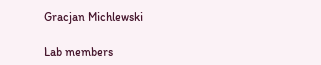Gracjan Michlewski

Lab members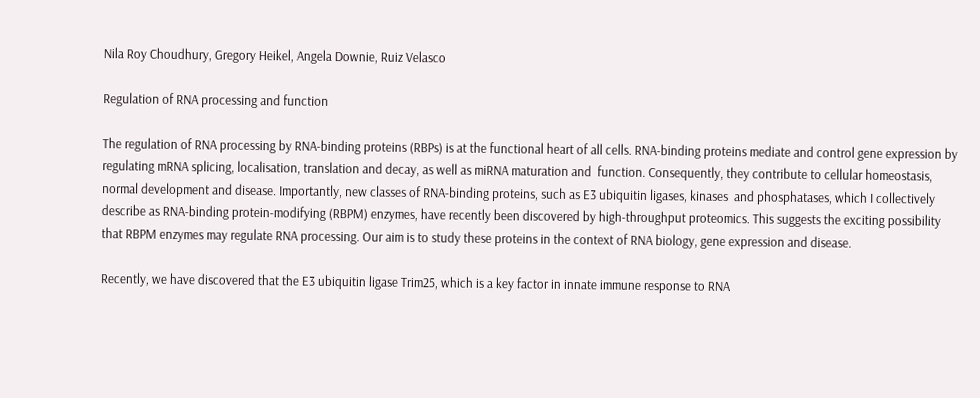Nila Roy Choudhury, Gregory Heikel, Angela Downie, Ruiz Velasco

Regulation of RNA processing and function

The regulation of RNA processing by RNA-binding proteins (RBPs) is at the functional heart of all cells. RNA-binding proteins mediate and control gene expression by regulating mRNA splicing, localisation, translation and decay, as well as miRNA maturation and  function. Consequently, they contribute to cellular homeostasis, normal development and disease. Importantly, new classes of RNA-binding proteins, such as E3 ubiquitin ligases, kinases  and phosphatases, which I collectively describe as RNA-binding protein-modifying (RBPM) enzymes, have recently been discovered by high-throughput proteomics. This suggests the exciting possibility that RBPM enzymes may regulate RNA processing. Our aim is to study these proteins in the context of RNA biology, gene expression and disease.

Recently, we have discovered that the E3 ubiquitin ligase Trim25, which is a key factor in innate immune response to RNA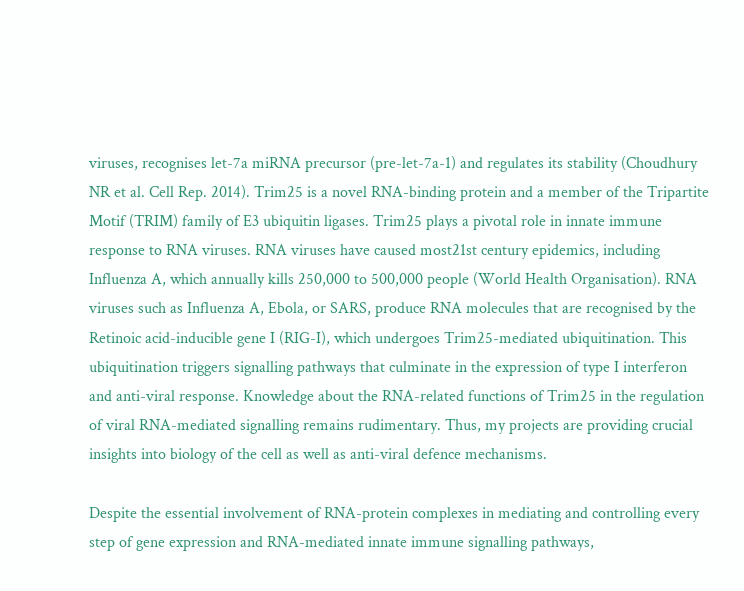viruses, recognises let-7a miRNA precursor (pre-let-7a-1) and regulates its stability (Choudhury NR et al. Cell Rep. 2014). Trim25 is a novel RNA-binding protein and a member of the Tripartite Motif (TRIM) family of E3 ubiquitin ligases. Trim25 plays a pivotal role in innate immune response to RNA viruses. RNA viruses have caused most21st century epidemics, including Influenza A, which annually kills 250,000 to 500,000 people (World Health Organisation). RNA viruses such as Influenza A, Ebola, or SARS, produce RNA molecules that are recognised by the Retinoic acid-inducible gene I (RIG-I), which undergoes Trim25-mediated ubiquitination. This ubiquitination triggers signalling pathways that culminate in the expression of type I interferon and anti-viral response. Knowledge about the RNA-related functions of Trim25 in the regulation of viral RNA-mediated signalling remains rudimentary. Thus, my projects are providing crucial insights into biology of the cell as well as anti-viral defence mechanisms.

Despite the essential involvement of RNA-protein complexes in mediating and controlling every step of gene expression and RNA-mediated innate immune signalling pathways,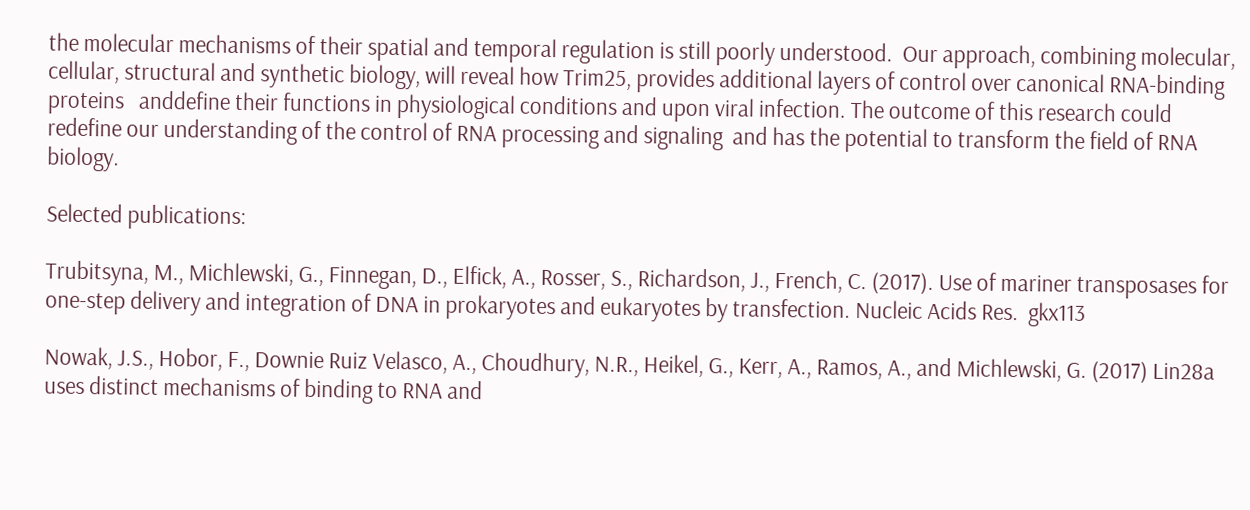the molecular mechanisms of their spatial and temporal regulation is still poorly understood.  Our approach, combining molecular, cellular, structural and synthetic biology, will reveal how Trim25, provides additional layers of control over canonical RNA-binding proteins   anddefine their functions in physiological conditions and upon viral infection. The outcome of this research could redefine our understanding of the control of RNA processing and signaling  and has the potential to transform the field of RNA  biology.

Selected publications:

Trubitsyna, M., Michlewski, G., Finnegan, D., Elfick, A., Rosser, S., Richardson, J., French, C. (2017). Use of mariner transposases for one-step delivery and integration of DNA in prokaryotes and eukaryotes by transfection. Nucleic Acids Res.  gkx113

Nowak, J.S., Hobor, F., Downie Ruiz Velasco, A., Choudhury, N.R., Heikel, G., Kerr, A., Ramos, A., and Michlewski, G. (2017) Lin28a uses distinct mechanisms of binding to RNA and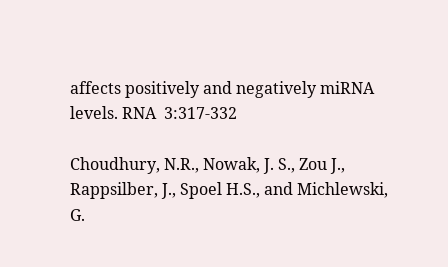affects positively and negatively miRNA levels. RNA  3:317-332

Choudhury, N.R., Nowak, J. S., Zou J., Rappsilber, J., Spoel H.S., and Michlewski, G.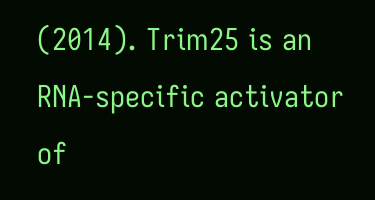(2014). Trim25 is an RNA-specific activator of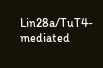Lin28a/TuT4-mediated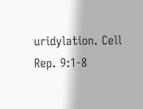uridylation. Cell Rep. 9:1-8